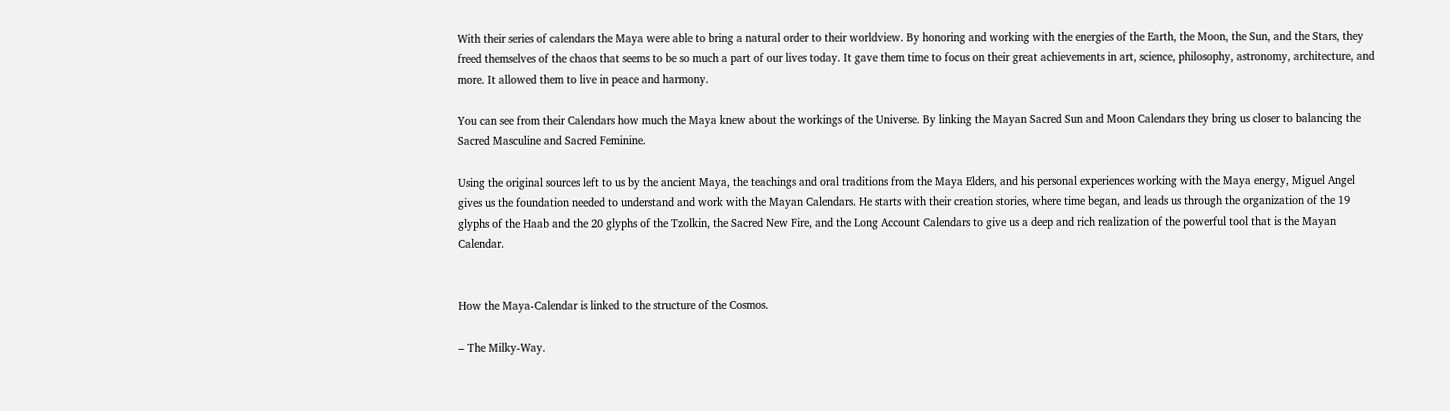With their series of calendars the Maya were able to bring a natural order to their worldview. By honoring and working with the energies of the Earth, the Moon, the Sun, and the Stars, they freed themselves of the chaos that seems to be so much a part of our lives today. It gave them time to focus on their great achievements in art, science, philosophy, astronomy, architecture, and more. It allowed them to live in peace and harmony.

You can see from their Calendars how much the Maya knew about the workings of the Universe. By linking the Mayan Sacred Sun and Moon Calendars they bring us closer to balancing the Sacred Masculine and Sacred Feminine.

Using the original sources left to us by the ancient Maya, the teachings and oral traditions from the Maya Elders, and his personal experiences working with the Maya energy, Miguel Angel gives us the foundation needed to understand and work with the Mayan Calendars. He starts with their creation stories, where time began, and leads us through the organization of the 19 glyphs of the Haab and the 20 glyphs of the Tzolkin, the Sacred New Fire, and the Long Account Calendars to give us a deep and rich realization of the powerful tool that is the Mayan Calendar.


How the Maya-Calendar is linked to the structure of the Cosmos.

– The Milky-Way.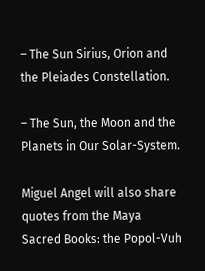– The Sun Sirius, Orion and the Pleiades Constellation.

– The Sun, the Moon and the Planets in Our Solar-System.

Miguel Angel will also share quotes from the Maya Sacred Books: the Popol-Vuh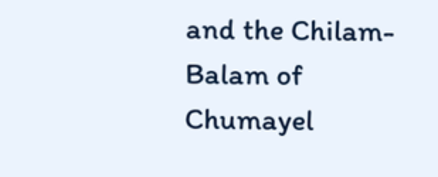and the Chilam-Balam of Chumayel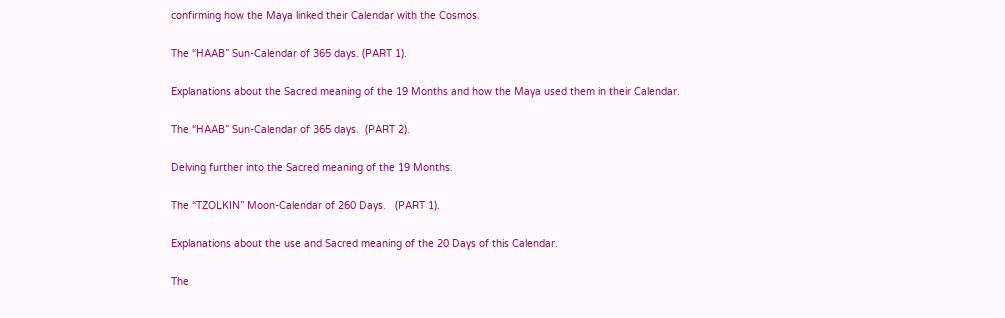confirming how the Maya linked their Calendar with the Cosmos.

The “HAAB” Sun-Calendar of 365 days. (PART 1).

Explanations about the Sacred meaning of the 19 Months and how the Maya used them in their Calendar.

The “HAAB” Sun-Calendar of 365 days.  (PART 2).

Delving further into the Sacred meaning of the 19 Months.

The “TZOLKIN” Moon-Calendar of 260 Days.   (PART 1).

Explanations about the use and Sacred meaning of the 20 Days of this Calendar.

The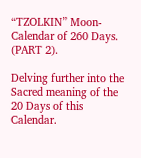“TZOLKIN” Moon-Calendar of 260 Days.   (PART 2).

Delving further into the Sacred meaning of the 20 Days of this Calendar.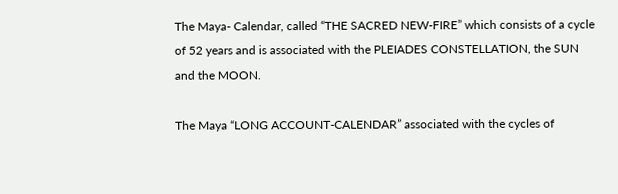The Maya- Calendar, called “THE SACRED NEW-FIRE” which consists of a cycle of 52 years and is associated with the PLEIADES CONSTELLATION, the SUN and the MOON.

The Maya “LONG ACCOUNT-CALENDAR” associated with the cycles of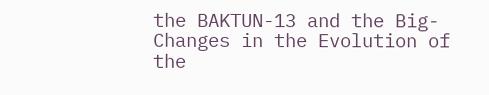the BAKTUN-13 and the Big-Changes in the Evolution of the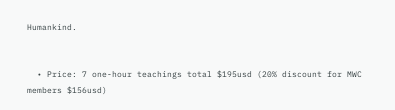Humankind.


  • Price: 7 one-hour teachings total $195usd (20% discount for MWC members $156usd)